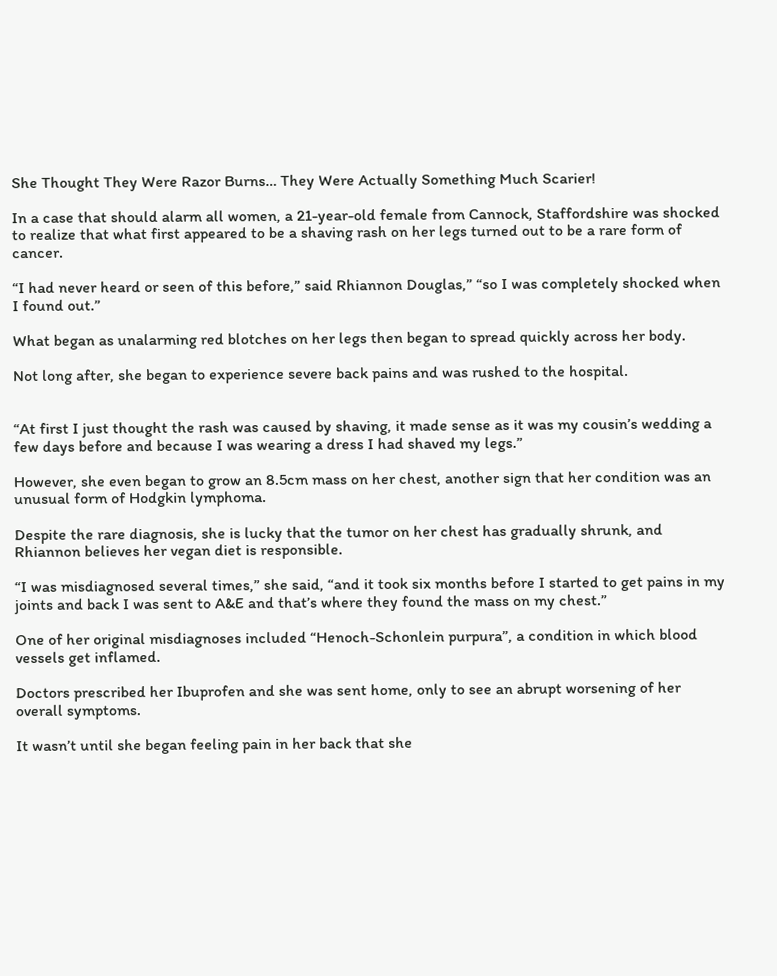She Thought They Were Razor Burns… They Were Actually Something Much Scarier!

In a case that should alarm all women, a 21-year-old female from Cannock, Staffordshire was shocked to realize that what first appeared to be a shaving rash on her legs turned out to be a rare form of cancer.

“I had never heard or seen of this before,” said Rhiannon Douglas,” “so I was completely shocked when I found out.”

What began as unalarming red blotches on her legs then began to spread quickly across her body.

Not long after, she began to experience severe back pains and was rushed to the hospital.


“At first I just thought the rash was caused by shaving, it made sense as it was my cousin’s wedding a few days before and because I was wearing a dress I had shaved my legs.”

However, she even began to grow an 8.5cm mass on her chest, another sign that her condition was an unusual form of Hodgkin lymphoma.

Despite the rare diagnosis, she is lucky that the tumor on her chest has gradually shrunk, and Rhiannon believes her vegan diet is responsible.

“I was misdiagnosed several times,” she said, “and it took six months before I started to get pains in my joints and back I was sent to A&E and that’s where they found the mass on my chest.”

One of her original misdiagnoses included “Henoch-Schonlein purpura”, a condition in which blood vessels get inflamed.

Doctors prescribed her Ibuprofen and she was sent home, only to see an abrupt worsening of her overall symptoms.

It wasn’t until she began feeling pain in her back that she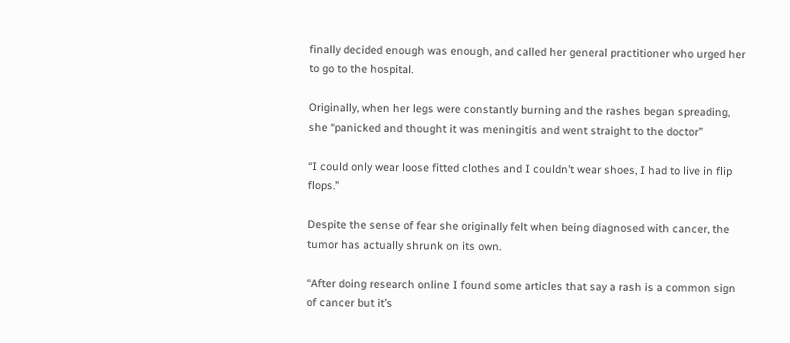finally decided enough was enough, and called her general practitioner who urged her to go to the hospital.

Originally, when her legs were constantly burning and the rashes began spreading, she “panicked and thought it was meningitis and went straight to the doctor”

“I could only wear loose fitted clothes and I couldn’t wear shoes, I had to live in flip flops.”

Despite the sense of fear she originally felt when being diagnosed with cancer, the tumor has actually shrunk on its own.

“After doing research online I found some articles that say a rash is a common sign of cancer but it’s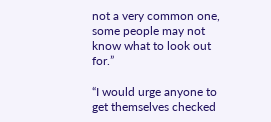not a very common one, some people may not know what to look out for.”

“I would urge anyone to get themselves checked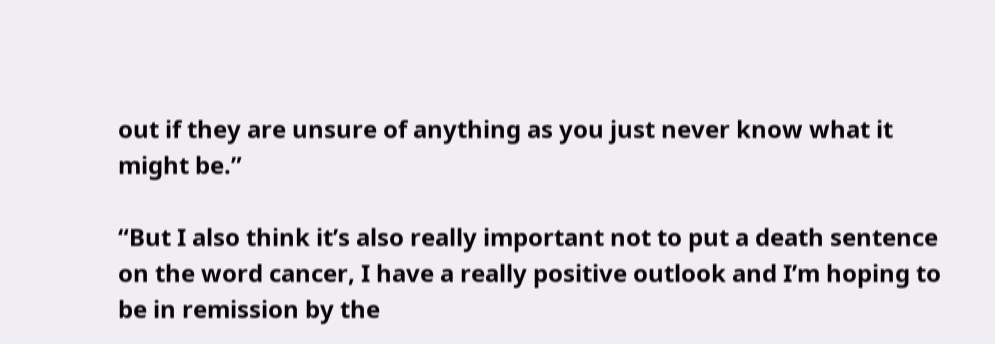out if they are unsure of anything as you just never know what it might be.”

“But I also think it’s also really important not to put a death sentence on the word cancer, I have a really positive outlook and I’m hoping to be in remission by the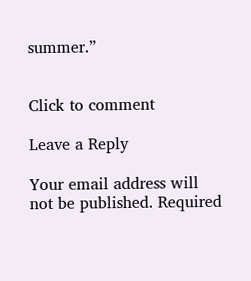summer.”


Click to comment

Leave a Reply

Your email address will not be published. Required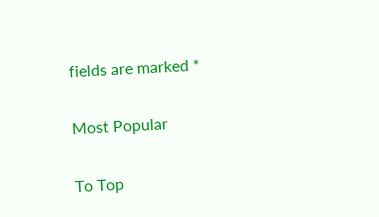fields are marked *

Most Popular

To Top